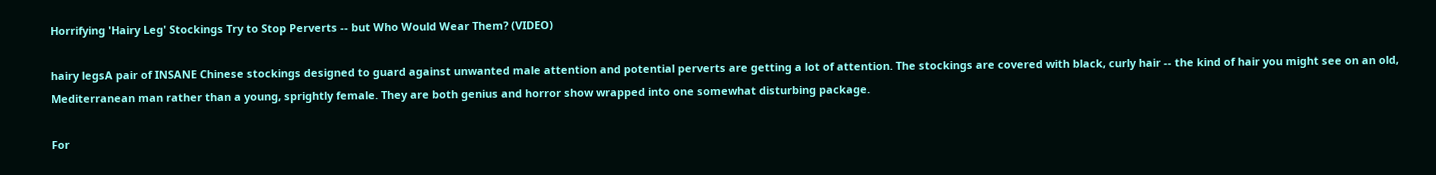Horrifying 'Hairy Leg' Stockings Try to Stop Perverts -- but Who Would Wear Them? (VIDEO)

hairy legsA pair of INSANE Chinese stockings designed to guard against unwanted male attention and potential perverts are getting a lot of attention. The stockings are covered with black, curly hair -- the kind of hair you might see on an old, Mediterranean man rather than a young, sprightly female. They are both genius and horror show wrapped into one somewhat disturbing package.

For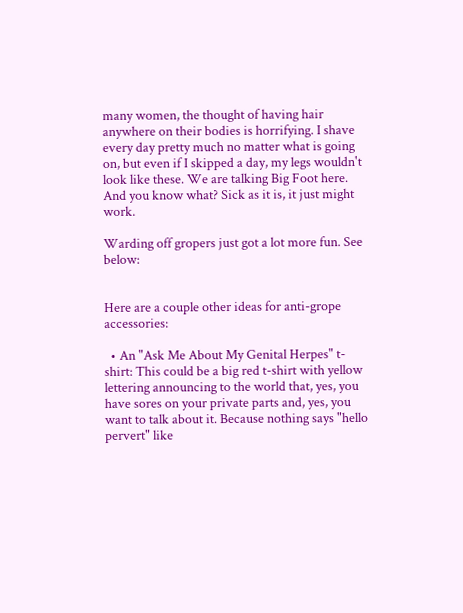many women, the thought of having hair anywhere on their bodies is horrifying. I shave every day pretty much no matter what is going on, but even if I skipped a day, my legs wouldn't look like these. We are talking Big Foot here. And you know what? Sick as it is, it just might work.

Warding off gropers just got a lot more fun. See below:


Here are a couple other ideas for anti-grope accessories:

  • An "Ask Me About My Genital Herpes" t-shirt: This could be a big red t-shirt with yellow lettering announcing to the world that, yes, you have sores on your private parts and, yes, you want to talk about it. Because nothing says "hello pervert" like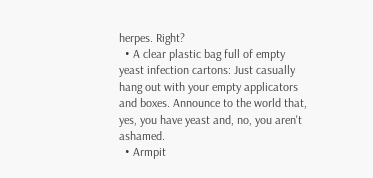herpes. Right?
  • A clear plastic bag full of empty yeast infection cartons: Just casually hang out with your empty applicators and boxes. Announce to the world that, yes, you have yeast and, no, you aren't ashamed.
  • Armpit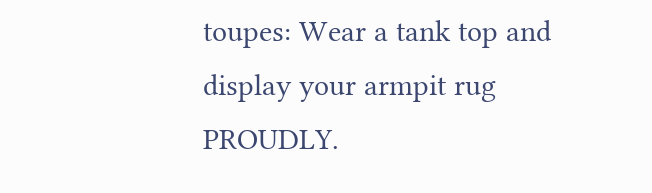toupes: Wear a tank top and display your armpit rug PROUDLY.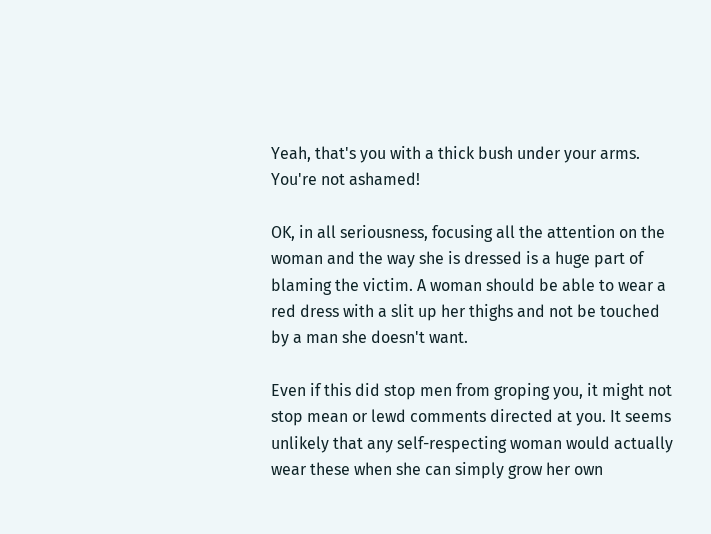Yeah, that's you with a thick bush under your arms. You're not ashamed!

OK, in all seriousness, focusing all the attention on the woman and the way she is dressed is a huge part of blaming the victim. A woman should be able to wear a red dress with a slit up her thighs and not be touched by a man she doesn't want.

Even if this did stop men from groping you, it might not stop mean or lewd comments directed at you. It seems unlikely that any self-respecting woman would actually wear these when she can simply grow her own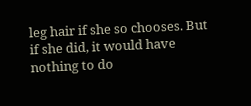leg hair if she so chooses. But if she did, it would have nothing to do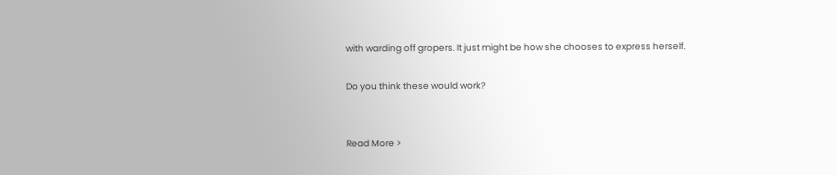with warding off gropers. It just might be how she chooses to express herself.

Do you think these would work?


Read More >